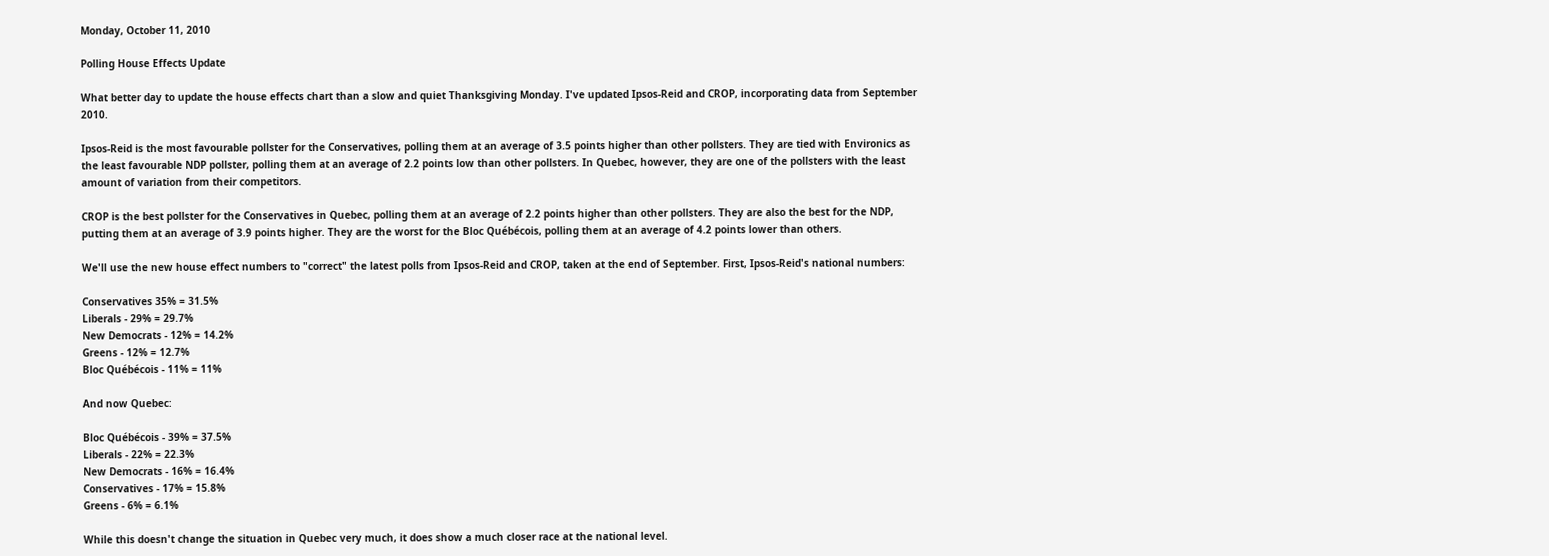Monday, October 11, 2010

Polling House Effects Update

What better day to update the house effects chart than a slow and quiet Thanksgiving Monday. I've updated Ipsos-Reid and CROP, incorporating data from September 2010.

Ipsos-Reid is the most favourable pollster for the Conservatives, polling them at an average of 3.5 points higher than other pollsters. They are tied with Environics as the least favourable NDP pollster, polling them at an average of 2.2 points low than other pollsters. In Quebec, however, they are one of the pollsters with the least amount of variation from their competitors.

CROP is the best pollster for the Conservatives in Quebec, polling them at an average of 2.2 points higher than other pollsters. They are also the best for the NDP, putting them at an average of 3.9 points higher. They are the worst for the Bloc Québécois, polling them at an average of 4.2 points lower than others.

We'll use the new house effect numbers to "correct" the latest polls from Ipsos-Reid and CROP, taken at the end of September. First, Ipsos-Reid's national numbers:

Conservatives 35% = 31.5%
Liberals - 29% = 29.7%
New Democrats - 12% = 14.2%
Greens - 12% = 12.7%
Bloc Québécois - 11% = 11%

And now Quebec:

Bloc Québécois - 39% = 37.5%
Liberals - 22% = 22.3%
New Democrats - 16% = 16.4%
Conservatives - 17% = 15.8%
Greens - 6% = 6.1%

While this doesn't change the situation in Quebec very much, it does show a much closer race at the national level.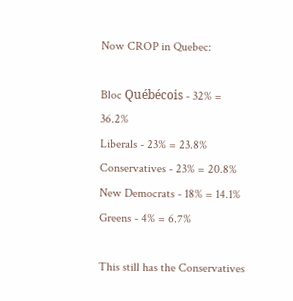Now CROP in Quebec:

Bloc Québécois - 32% = 36.2%
Liberals - 23% = 23.8%
Conservatives - 23% = 20.8%
New Democrats - 18% = 14.1%
Greens - 4% = 6.7%

This still has the Conservatives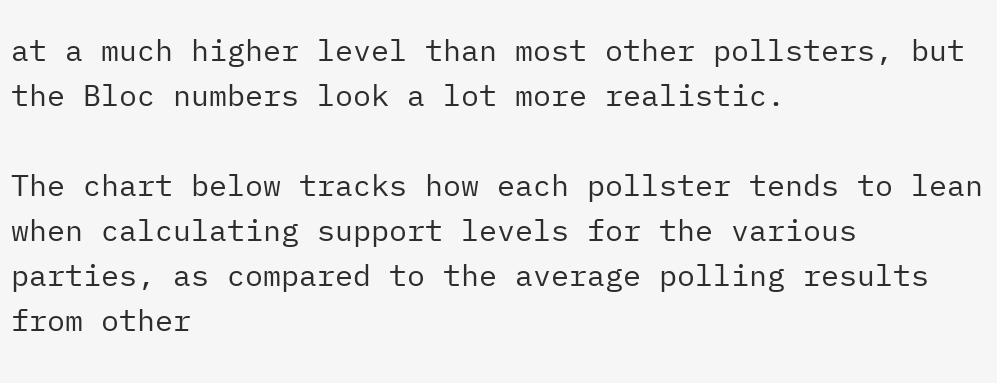at a much higher level than most other pollsters, but the Bloc numbers look a lot more realistic.

The chart below tracks how each pollster tends to lean when calculating support levels for the various parties, as compared to the average polling results from other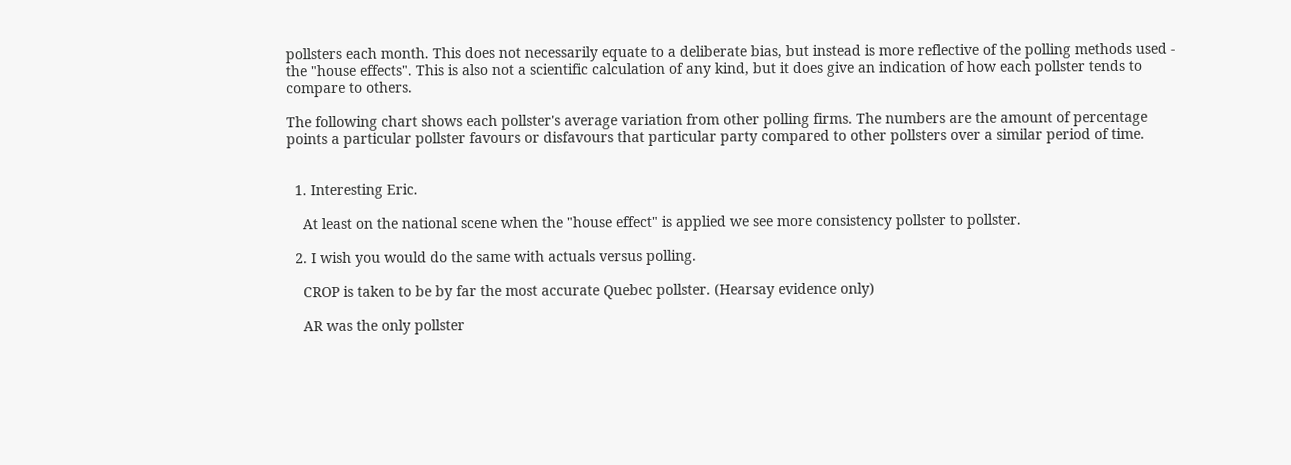pollsters each month. This does not necessarily equate to a deliberate bias, but instead is more reflective of the polling methods used - the "house effects". This is also not a scientific calculation of any kind, but it does give an indication of how each pollster tends to compare to others.

The following chart shows each pollster's average variation from other polling firms. The numbers are the amount of percentage points a particular pollster favours or disfavours that particular party compared to other pollsters over a similar period of time.


  1. Interesting Eric.

    At least on the national scene when the "house effect" is applied we see more consistency pollster to pollster.

  2. I wish you would do the same with actuals versus polling.

    CROP is taken to be by far the most accurate Quebec pollster. (Hearsay evidence only)

    AR was the only pollster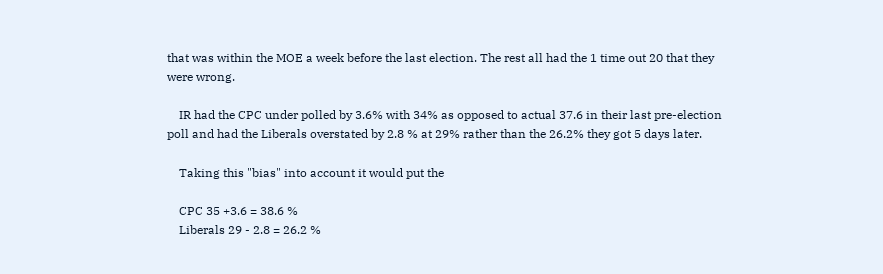that was within the MOE a week before the last election. The rest all had the 1 time out 20 that they were wrong.

    IR had the CPC under polled by 3.6% with 34% as opposed to actual 37.6 in their last pre-election poll and had the Liberals overstated by 2.8 % at 29% rather than the 26.2% they got 5 days later.

    Taking this "bias" into account it would put the

    CPC 35 +3.6 = 38.6 %
    Liberals 29 - 2.8 = 26.2 %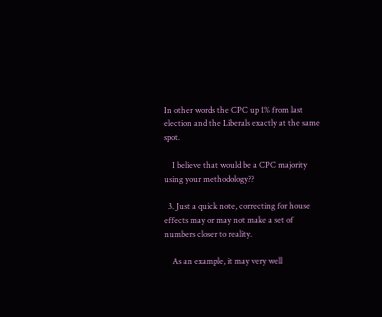In other words the CPC up 1% from last election and the Liberals exactly at the same spot.

    I believe that would be a CPC majority using your methodology??

  3. Just a quick note, correcting for house effects may or may not make a set of numbers closer to reality.

    As an example, it may very well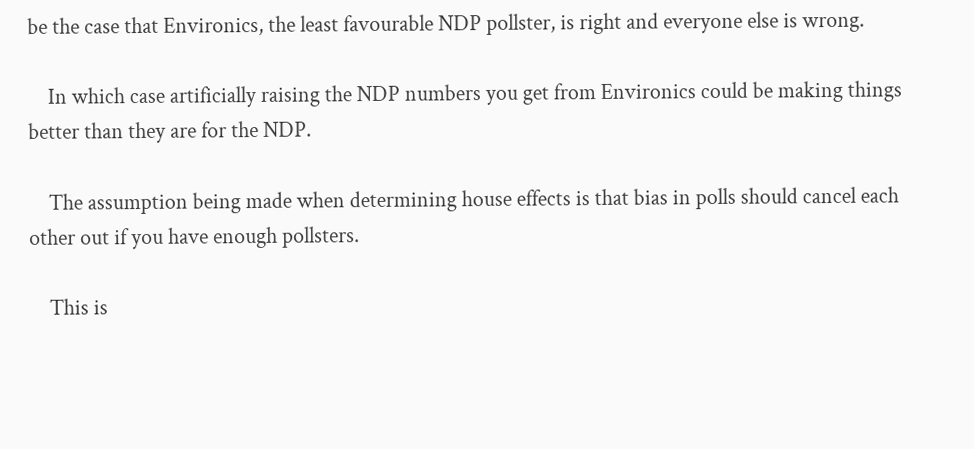be the case that Environics, the least favourable NDP pollster, is right and everyone else is wrong.

    In which case artificially raising the NDP numbers you get from Environics could be making things better than they are for the NDP.

    The assumption being made when determining house effects is that bias in polls should cancel each other out if you have enough pollsters.

    This is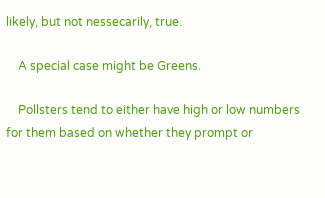likely, but not nessecarily, true.

    A special case might be Greens.

    Pollsters tend to either have high or low numbers for them based on whether they prompt or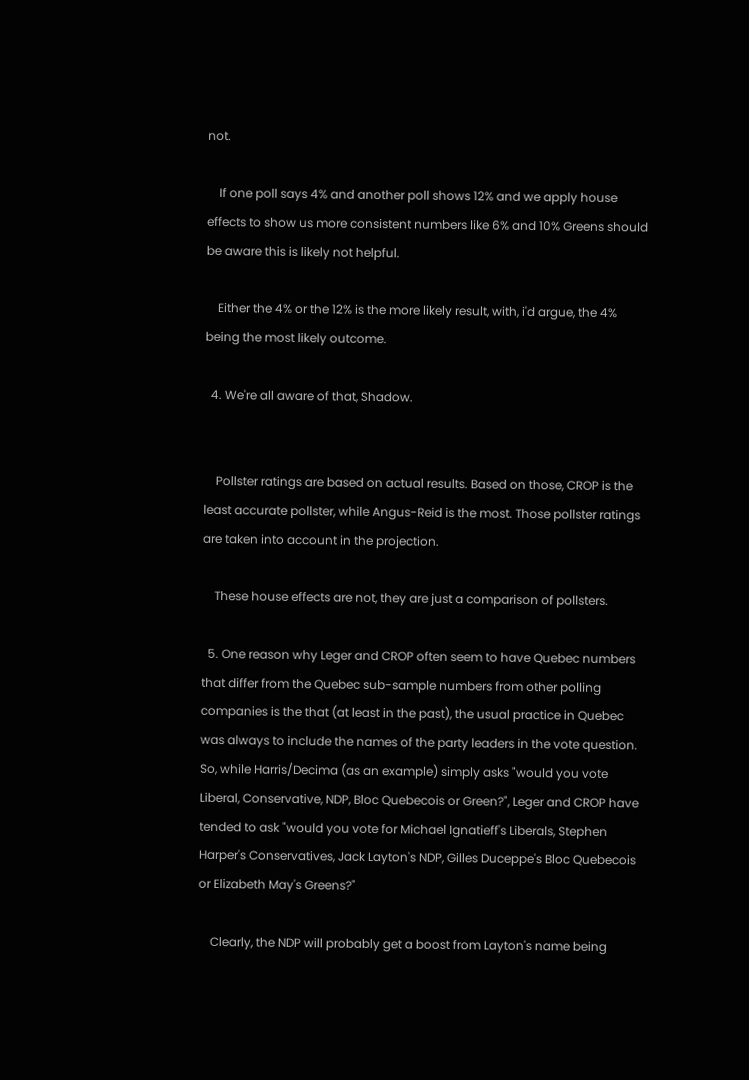not.

    If one poll says 4% and another poll shows 12% and we apply house effects to show us more consistent numbers like 6% and 10% Greens should be aware this is likely not helpful.

    Either the 4% or the 12% is the more likely result, with, i'd argue, the 4% being the most likely outcome.

  4. We're all aware of that, Shadow.


    Pollster ratings are based on actual results. Based on those, CROP is the least accurate pollster, while Angus-Reid is the most. Those pollster ratings are taken into account in the projection.

    These house effects are not, they are just a comparison of pollsters.

  5. One reason why Leger and CROP often seem to have Quebec numbers that differ from the Quebec sub-sample numbers from other polling companies is the that (at least in the past), the usual practice in Quebec was always to include the names of the party leaders in the vote question. So, while Harris/Decima (as an example) simply asks "would you vote Liberal, Conservative, NDP, Bloc Quebecois or Green?", Leger and CROP have tended to ask "would you vote for Michael Ignatieff's Liberals, Stephen Harper's Conservatives, Jack Layton's NDP, Gilles Duceppe's Bloc Quebecois or Elizabeth May's Greens?"

    Clearly, the NDP will probably get a boost from Layton's name being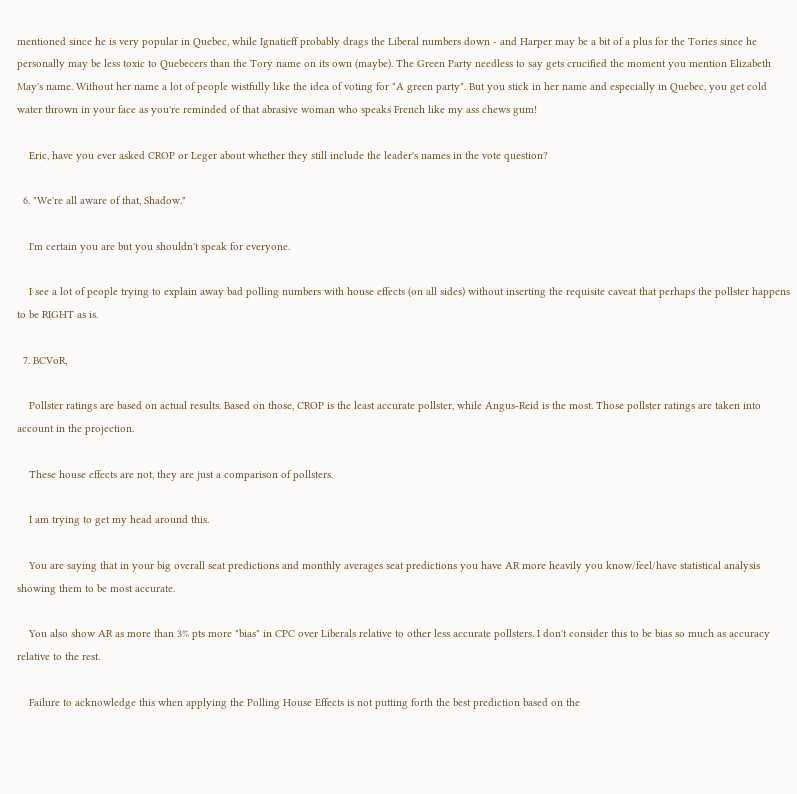mentioned since he is very popular in Quebec, while Ignatieff probably drags the Liberal numbers down - and Harper may be a bit of a plus for the Tories since he personally may be less toxic to Quebecers than the Tory name on its own (maybe). The Green Party needless to say gets crucified the moment you mention Elizabeth May's name. Without her name a lot of people wistfully like the idea of voting for "A green party". But you stick in her name and especially in Quebec, you get cold water thrown in your face as you're reminded of that abrasive woman who speaks French like my ass chews gum!

    Eric, have you ever asked CROP or Leger about whether they still include the leader's names in the vote question?

  6. "We're all aware of that, Shadow."

    I'm certain you are but you shouldn't speak for everyone.

    I see a lot of people trying to explain away bad polling numbers with house effects (on all sides) without inserting the requisite caveat that perhaps the pollster happens to be RIGHT as is.

  7. BCVoR,

    Pollster ratings are based on actual results. Based on those, CROP is the least accurate pollster, while Angus-Reid is the most. Those pollster ratings are taken into account in the projection.

    These house effects are not, they are just a comparison of pollsters.

    I am trying to get my head around this.

    You are saying that in your big overall seat predictions and monthly averages seat predictions you have AR more heavily you know/feel/have statistical analysis showing them to be most accurate.

    You also show AR as more than 3% pts more "bias" in CPC over Liberals relative to other less accurate pollsters. I don't consider this to be bias so much as accuracy relative to the rest.

    Failure to acknowledge this when applying the Polling House Effects is not putting forth the best prediction based on the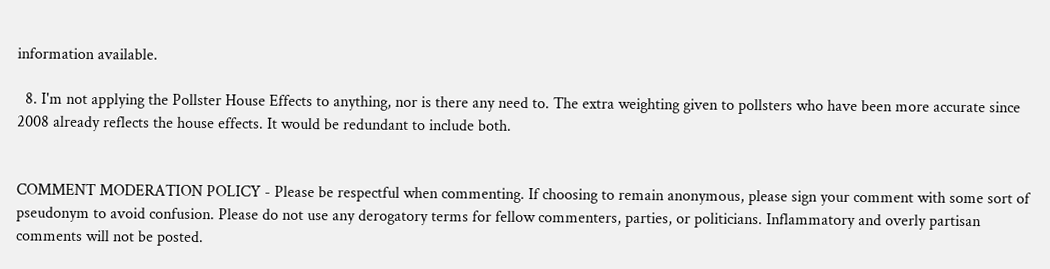information available.

  8. I'm not applying the Pollster House Effects to anything, nor is there any need to. The extra weighting given to pollsters who have been more accurate since 2008 already reflects the house effects. It would be redundant to include both.


COMMENT MODERATION POLICY - Please be respectful when commenting. If choosing to remain anonymous, please sign your comment with some sort of pseudonym to avoid confusion. Please do not use any derogatory terms for fellow commenters, parties, or politicians. Inflammatory and overly partisan comments will not be posted.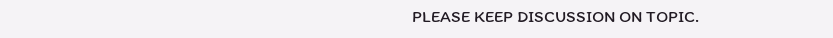PLEASE KEEP DISCUSSION ON TOPIC.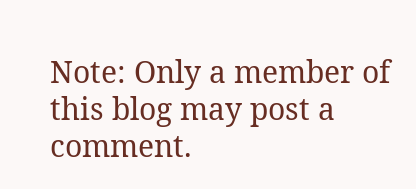Note: Only a member of this blog may post a comment.